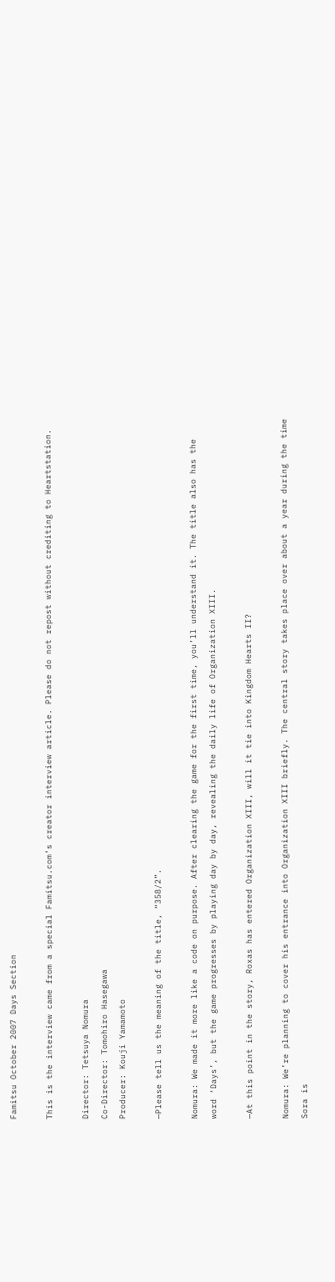Famitsu October 2007 Days Section

This is the interview came from a special Famitsu.com’s creator interview article. Please do not repost without crediting to Heartstation.

Director: Tetsuya Nomura
Co-Director: Tomohiro Hasegawa
Producer: Kouji Yamamoto

—Please tell us the meaning of the title, “358/2”.

Nomura: We made it more like a code on purpose. After clearing the game for the first time, you’ll understand it. The title also has the word ‘Days’, but the game progresses by playing day by day, revealing the daily life of Organization XIII.

—At this point in the story, Roxas has entered Organization XIII, will it tie into Kingdom Hearts II?

Nomura: We’re planning to cover his entrance into Organization XIII briefly. The central story takes place over about a year during the time Sora is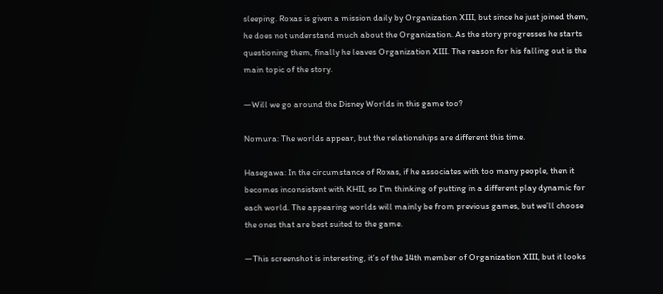sleeping. Roxas is given a mission daily by Organization XIII, but since he just joined them, he does not understand much about the Organization. As the story progresses he starts questioning them, finally he leaves Organization XIII. The reason for his falling out is the main topic of the story.

—Will we go around the Disney Worlds in this game too?

Nomura: The worlds appear, but the relationships are different this time.

Hasegawa: In the circumstance of Roxas, if he associates with too many people, then it becomes inconsistent with KHII, so I’m thinking of putting in a different play dynamic for each world. The appearing worlds will mainly be from previous games, but we’ll choose the ones that are best suited to the game.

—This screenshot is interesting, it’s of the 14th member of Organization XIII, but it looks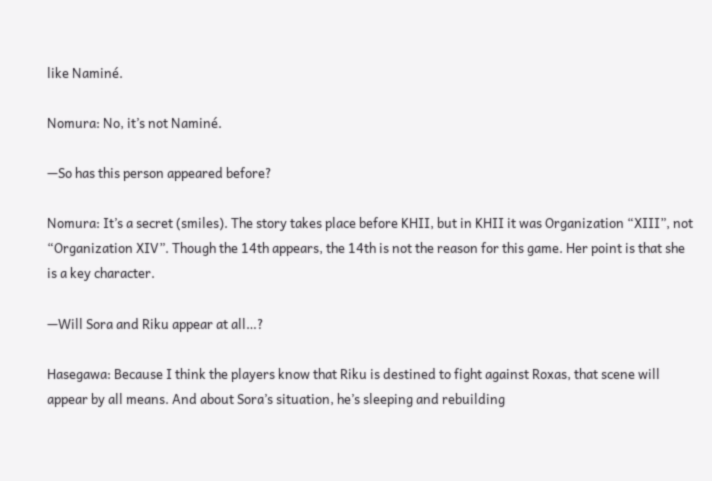like Naminé.

Nomura: No, it’s not Naminé.

—So has this person appeared before?

Nomura: It’s a secret (smiles). The story takes place before KHII, but in KHII it was Organization “XIII”, not “Organization XIV”. Though the 14th appears, the 14th is not the reason for this game. Her point is that she is a key character.

—Will Sora and Riku appear at all…?

Hasegawa: Because I think the players know that Riku is destined to fight against Roxas, that scene will appear by all means. And about Sora’s situation, he’s sleeping and rebuilding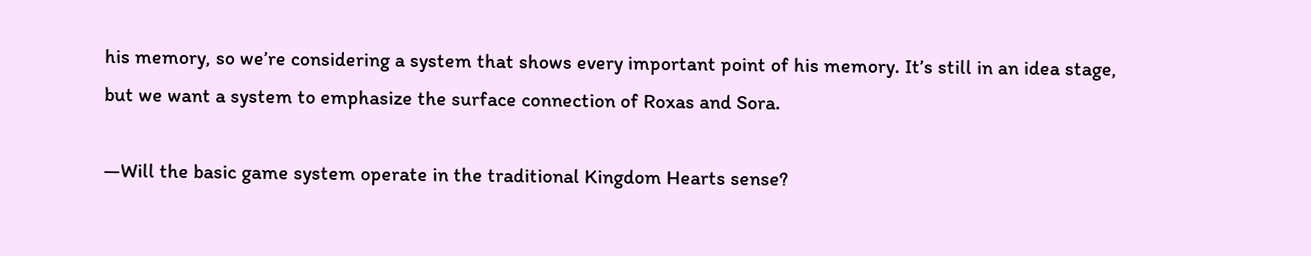his memory, so we’re considering a system that shows every important point of his memory. It’s still in an idea stage, but we want a system to emphasize the surface connection of Roxas and Sora.

—Will the basic game system operate in the traditional Kingdom Hearts sense?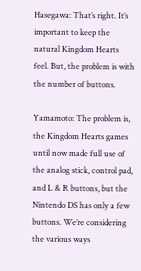Hasegawa: That’s right. It’s important to keep the natural Kingdom Hearts feel. But, the problem is with the number of buttons.

Yamamoto: The problem is, the Kingdom Hearts games until now made full use of the analog stick, control pad, and L & R buttons, but the Nintendo DS has only a few buttons. We’re considering the various ways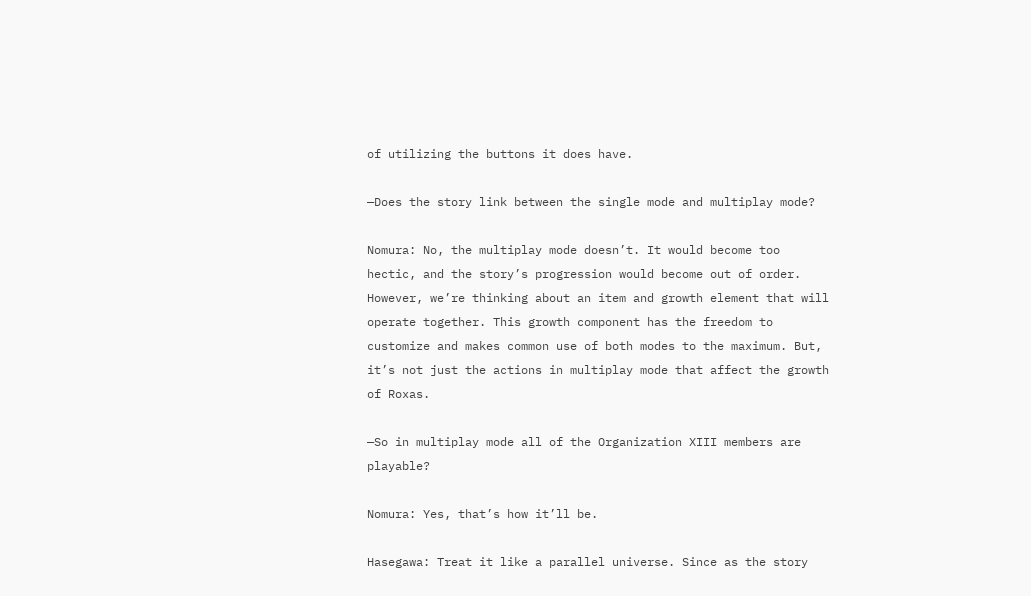of utilizing the buttons it does have.

—Does the story link between the single mode and multiplay mode?

Nomura: No, the multiplay mode doesn’t. It would become too hectic, and the story’s progression would become out of order. However, we’re thinking about an item and growth element that will operate together. This growth component has the freedom to customize and makes common use of both modes to the maximum. But, it’s not just the actions in multiplay mode that affect the growth of Roxas.

—So in multiplay mode all of the Organization XIII members are playable?

Nomura: Yes, that’s how it’ll be.

Hasegawa: Treat it like a parallel universe. Since as the story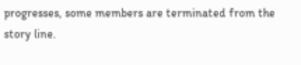progresses, some members are terminated from the story line.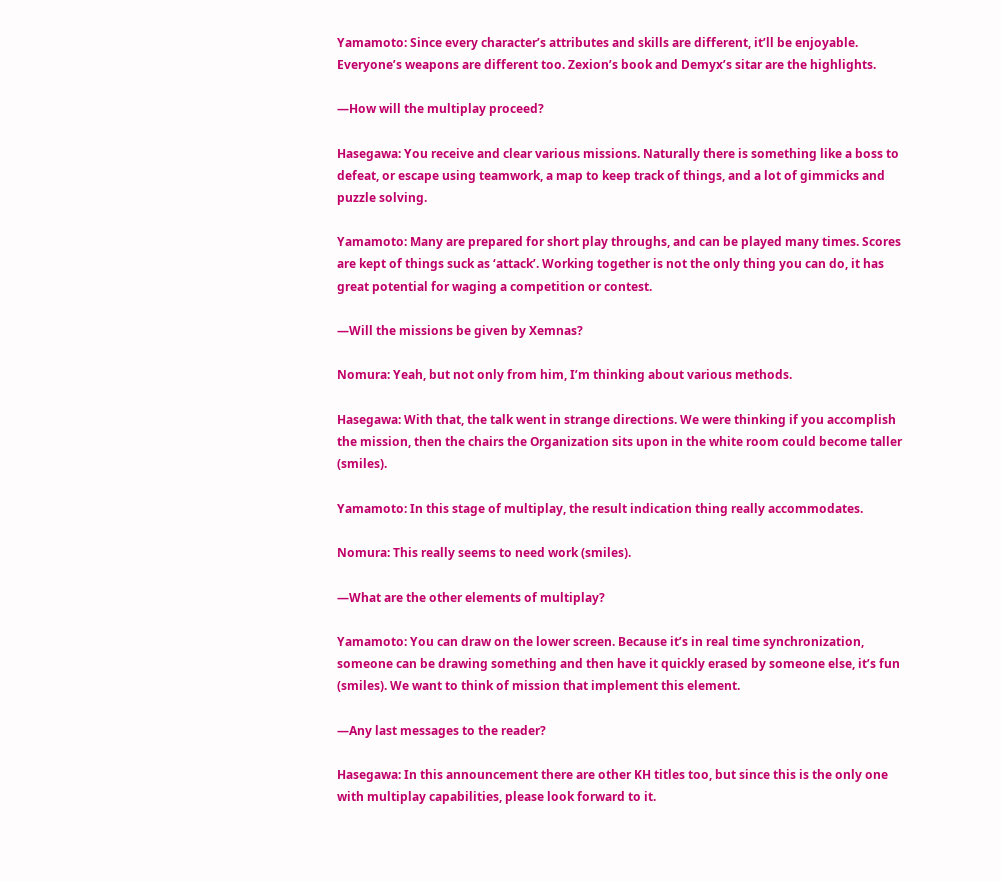Yamamoto: Since every character’s attributes and skills are different, it’ll be enjoyable. Everyone’s weapons are different too. Zexion’s book and Demyx’s sitar are the highlights.

—How will the multiplay proceed?

Hasegawa: You receive and clear various missions. Naturally there is something like a boss to defeat, or escape using teamwork, a map to keep track of things, and a lot of gimmicks and puzzle solving.

Yamamoto: Many are prepared for short play throughs, and can be played many times. Scores are kept of things suck as ‘attack’. Working together is not the only thing you can do, it has great potential for waging a competition or contest.

—Will the missions be given by Xemnas?

Nomura: Yeah, but not only from him, I’m thinking about various methods.

Hasegawa: With that, the talk went in strange directions. We were thinking if you accomplish the mission, then the chairs the Organization sits upon in the white room could become taller (smiles).

Yamamoto: In this stage of multiplay, the result indication thing really accommodates.

Nomura: This really seems to need work (smiles).

—What are the other elements of multiplay?

Yamamoto: You can draw on the lower screen. Because it’s in real time synchronization, someone can be drawing something and then have it quickly erased by someone else, it’s fun (smiles). We want to think of mission that implement this element.

—Any last messages to the reader?

Hasegawa: In this announcement there are other KH titles too, but since this is the only one with multiplay capabilities, please look forward to it.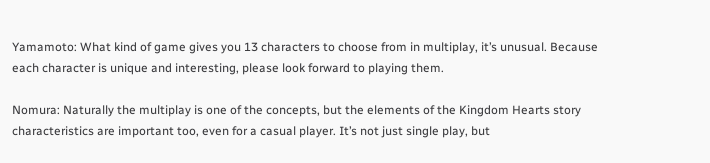Yamamoto: What kind of game gives you 13 characters to choose from in multiplay, it’s unusual. Because each character is unique and interesting, please look forward to playing them.

Nomura: Naturally the multiplay is one of the concepts, but the elements of the Kingdom Hearts story characteristics are important too, even for a casual player. It’s not just single play, but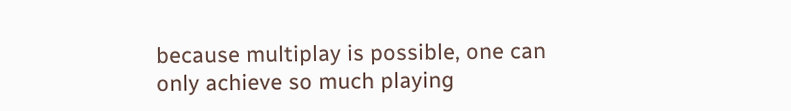because multiplay is possible, one can only achieve so much playing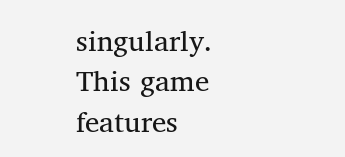singularly. This game features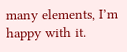many elements, I’m happy with it.